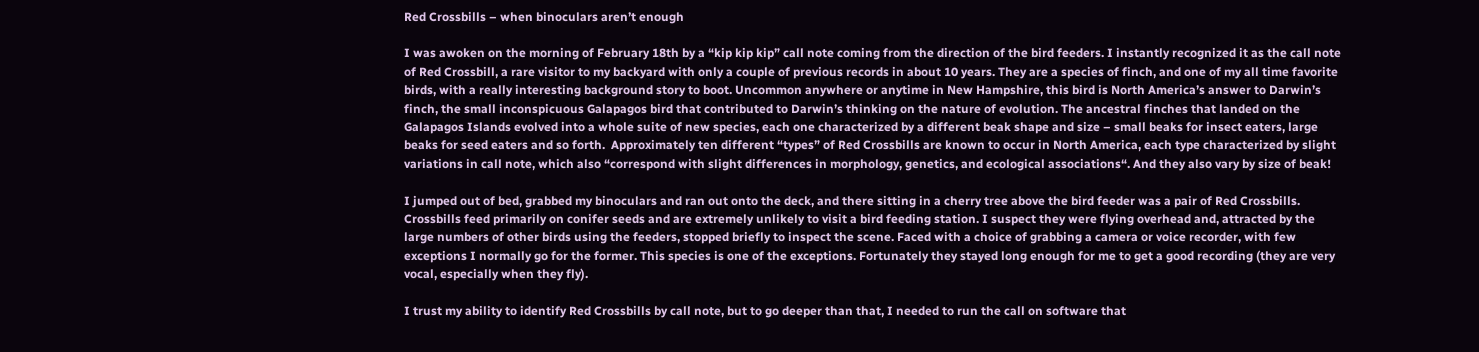Red Crossbills – when binoculars aren’t enough

I was awoken on the morning of February 18th by a “kip kip kip” call note coming from the direction of the bird feeders. I instantly recognized it as the call note of Red Crossbill, a rare visitor to my backyard with only a couple of previous records in about 10 years. They are a species of finch, and one of my all time favorite birds, with a really interesting background story to boot. Uncommon anywhere or anytime in New Hampshire, this bird is North America’s answer to Darwin’s finch, the small inconspicuous Galapagos bird that contributed to Darwin’s thinking on the nature of evolution. The ancestral finches that landed on the Galapagos Islands evolved into a whole suite of new species, each one characterized by a different beak shape and size – small beaks for insect eaters, large beaks for seed eaters and so forth.  Approximately ten different “types” of Red Crossbills are known to occur in North America, each type characterized by slight variations in call note, which also “correspond with slight differences in morphology, genetics, and ecological associations“. And they also vary by size of beak!

I jumped out of bed, grabbed my binoculars and ran out onto the deck, and there sitting in a cherry tree above the bird feeder was a pair of Red Crossbills. Crossbills feed primarily on conifer seeds and are extremely unlikely to visit a bird feeding station. I suspect they were flying overhead and, attracted by the large numbers of other birds using the feeders, stopped briefly to inspect the scene. Faced with a choice of grabbing a camera or voice recorder, with few exceptions I normally go for the former. This species is one of the exceptions. Fortunately they stayed long enough for me to get a good recording (they are very vocal, especially when they fly).

I trust my ability to identify Red Crossbills by call note, but to go deeper than that, I needed to run the call on software that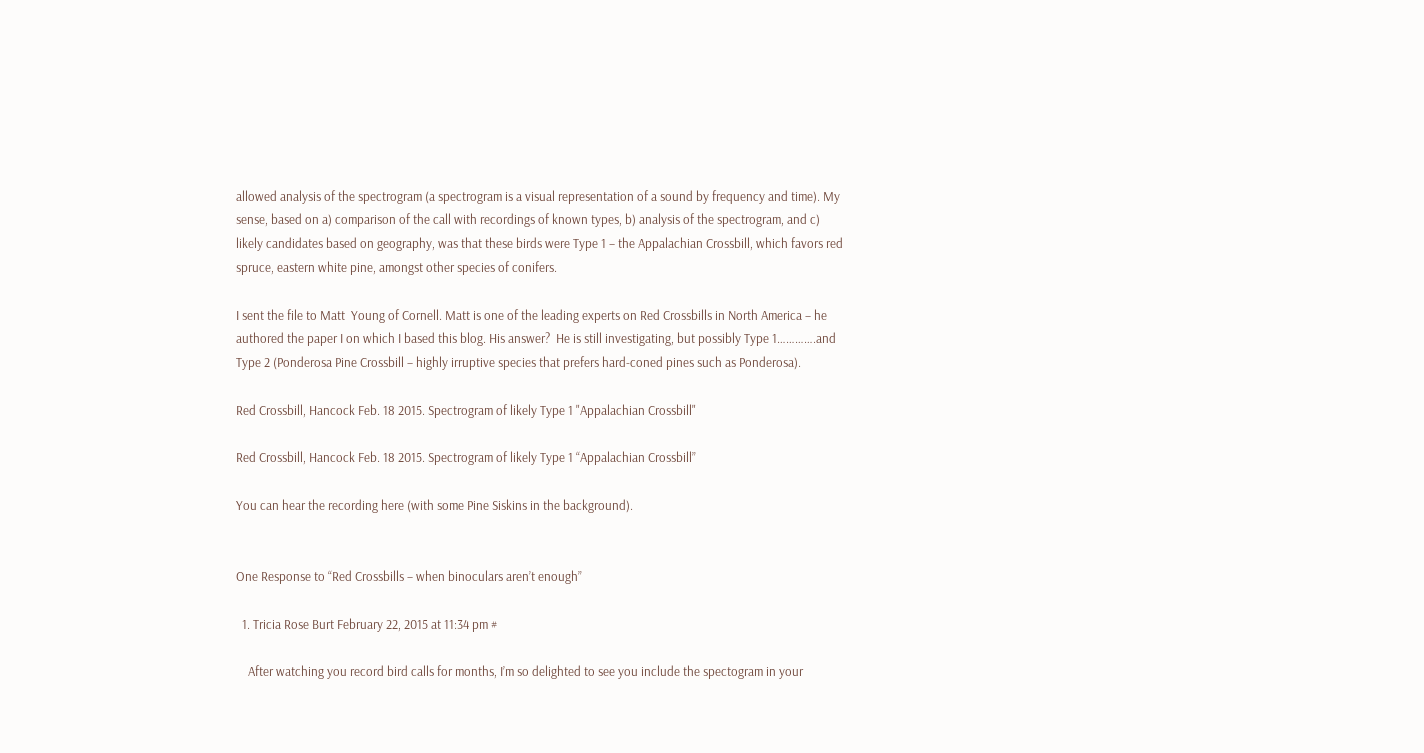allowed analysis of the spectrogram (a spectrogram is a visual representation of a sound by frequency and time). My sense, based on a) comparison of the call with recordings of known types, b) analysis of the spectrogram, and c) likely candidates based on geography, was that these birds were Type 1 – the Appalachian Crossbill, which favors red spruce, eastern white pine, amongst other species of conifers.

I sent the file to Matt  Young of Cornell. Matt is one of the leading experts on Red Crossbills in North America – he authored the paper I on which I based this blog. His answer?  He is still investigating, but possibly Type 1………….and Type 2 (Ponderosa Pine Crossbill – highly irruptive species that prefers hard-coned pines such as Ponderosa).

Red Crossbill, Hancock Feb. 18 2015. Spectrogram of likely Type 1 "Appalachian Crossbill"

Red Crossbill, Hancock Feb. 18 2015. Spectrogram of likely Type 1 “Appalachian Crossbill”

You can hear the recording here (with some Pine Siskins in the background).


One Response to “Red Crossbills – when binoculars aren’t enough”

  1. Tricia Rose Burt February 22, 2015 at 11:34 pm #

    After watching you record bird calls for months, I’m so delighted to see you include the spectogram in your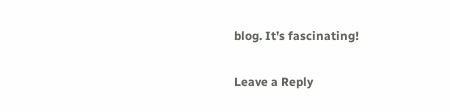blog. It’s fascinating!

Leave a Reply